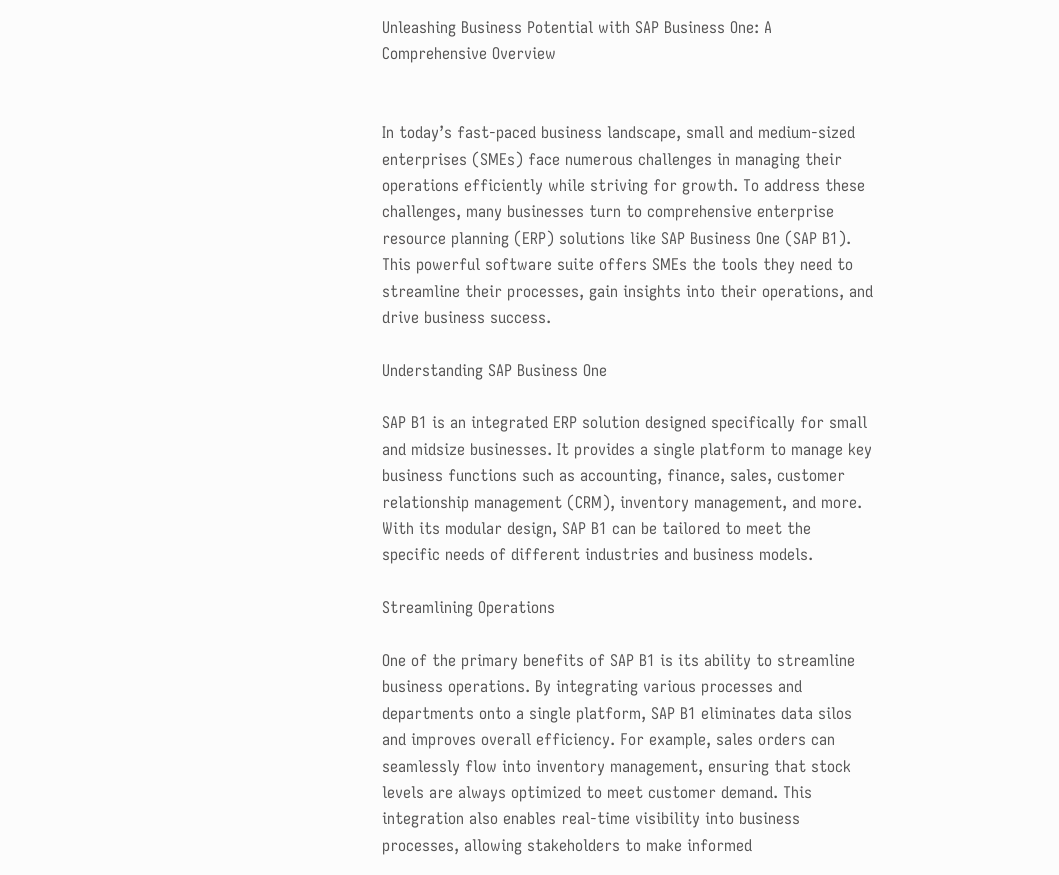Unleashing Business Potential with SAP Business One: A Comprehensive Overview


In today’s fast-paced business landscape, small and medium-sized enterprises (SMEs) face numerous challenges in managing their operations efficiently while striving for growth. To address these challenges, many businesses turn to comprehensive enterprise resource planning (ERP) solutions like SAP Business One (SAP B1). This powerful software suite offers SMEs the tools they need to streamline their processes, gain insights into their operations, and drive business success.

Understanding SAP Business One

SAP B1 is an integrated ERP solution designed specifically for small and midsize businesses. It provides a single platform to manage key business functions such as accounting, finance, sales, customer relationship management (CRM), inventory management, and more. With its modular design, SAP B1 can be tailored to meet the specific needs of different industries and business models.

Streamlining Operations

One of the primary benefits of SAP B1 is its ability to streamline business operations. By integrating various processes and departments onto a single platform, SAP B1 eliminates data silos and improves overall efficiency. For example, sales orders can seamlessly flow into inventory management, ensuring that stock levels are always optimized to meet customer demand. This integration also enables real-time visibility into business processes, allowing stakeholders to make informed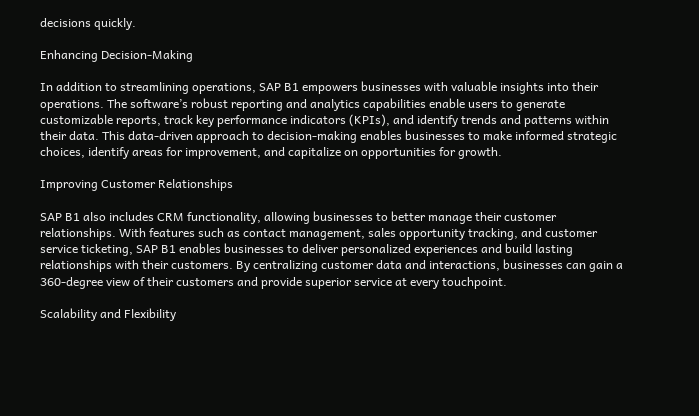decisions quickly.

Enhancing Decision-Making

In addition to streamlining operations, SAP B1 empowers businesses with valuable insights into their operations. The software’s robust reporting and analytics capabilities enable users to generate customizable reports, track key performance indicators (KPIs), and identify trends and patterns within their data. This data-driven approach to decision-making enables businesses to make informed strategic choices, identify areas for improvement, and capitalize on opportunities for growth.

Improving Customer Relationships

SAP B1 also includes CRM functionality, allowing businesses to better manage their customer relationships. With features such as contact management, sales opportunity tracking, and customer service ticketing, SAP B1 enables businesses to deliver personalized experiences and build lasting relationships with their customers. By centralizing customer data and interactions, businesses can gain a 360-degree view of their customers and provide superior service at every touchpoint.

Scalability and Flexibility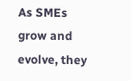As SMEs grow and evolve, they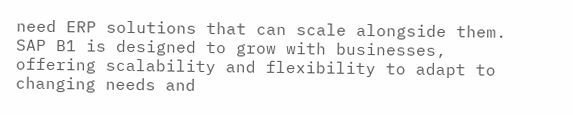need ERP solutions that can scale alongside them. SAP B1 is designed to grow with businesses, offering scalability and flexibility to adapt to changing needs and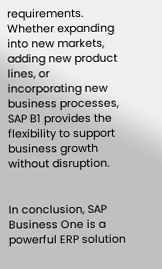requirements. Whether expanding into new markets, adding new product lines, or incorporating new business processes, SAP B1 provides the flexibility to support business growth without disruption.


In conclusion, SAP Business One is a powerful ERP solution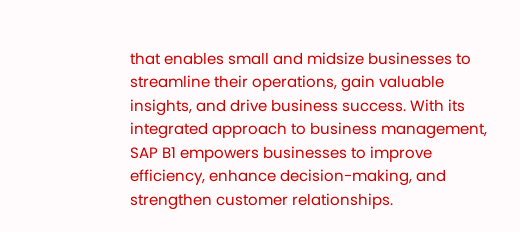that enables small and midsize businesses to streamline their operations, gain valuable insights, and drive business success. With its integrated approach to business management, SAP B1 empowers businesses to improve efficiency, enhance decision-making, and strengthen customer relationships.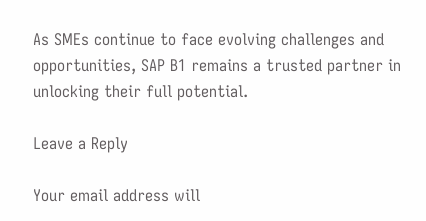As SMEs continue to face evolving challenges and opportunities, SAP B1 remains a trusted partner in unlocking their full potential.

Leave a Reply

Your email address will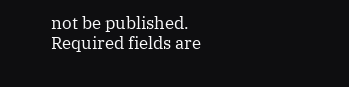not be published. Required fields are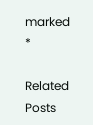marked *

Related Posts